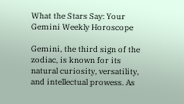What the Stars Say: Your Gemini Weekly Horoscope

Gemini, the third sign of the zodiac, is known for its natural curiosity, versatility, and intellectual prowess. As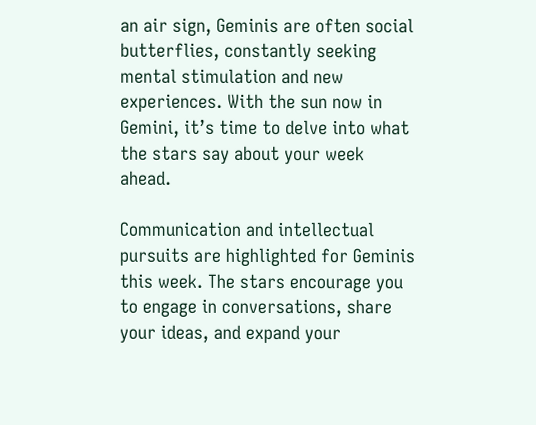an air sign, Geminis are often social butterflies, constantly seeking mental stimulation and new experiences. With the sun now in Gemini, it’s time to delve into what the stars say about your week ahead.

Communication and intellectual pursuits are highlighted for Geminis this week. The stars encourage you to engage in conversations, share your ideas, and expand your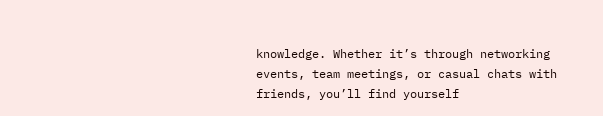knowledge. Whether it’s through networking events, team meetings, or casual chats with friends, you’ll find yourself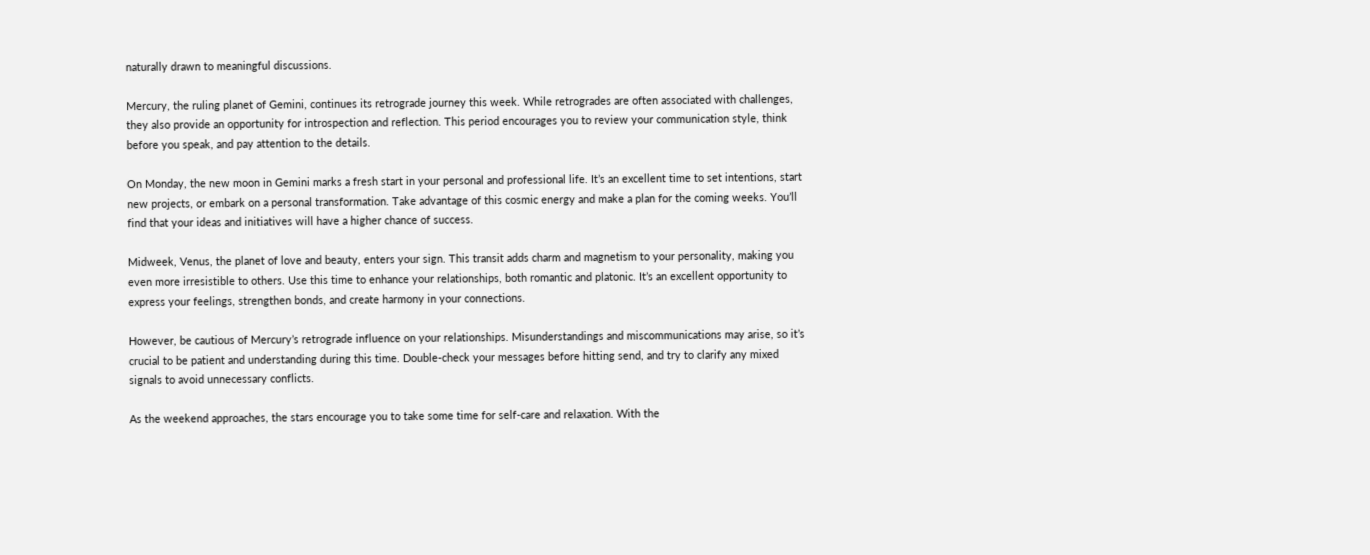naturally drawn to meaningful discussions.

Mercury, the ruling planet of Gemini, continues its retrograde journey this week. While retrogrades are often associated with challenges, they also provide an opportunity for introspection and reflection. This period encourages you to review your communication style, think before you speak, and pay attention to the details.

On Monday, the new moon in Gemini marks a fresh start in your personal and professional life. It’s an excellent time to set intentions, start new projects, or embark on a personal transformation. Take advantage of this cosmic energy and make a plan for the coming weeks. You’ll find that your ideas and initiatives will have a higher chance of success.

Midweek, Venus, the planet of love and beauty, enters your sign. This transit adds charm and magnetism to your personality, making you even more irresistible to others. Use this time to enhance your relationships, both romantic and platonic. It’s an excellent opportunity to express your feelings, strengthen bonds, and create harmony in your connections.

However, be cautious of Mercury’s retrograde influence on your relationships. Misunderstandings and miscommunications may arise, so it’s crucial to be patient and understanding during this time. Double-check your messages before hitting send, and try to clarify any mixed signals to avoid unnecessary conflicts.

As the weekend approaches, the stars encourage you to take some time for self-care and relaxation. With the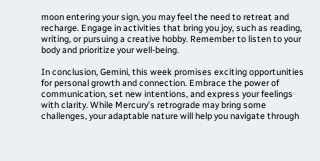moon entering your sign, you may feel the need to retreat and recharge. Engage in activities that bring you joy, such as reading, writing, or pursuing a creative hobby. Remember to listen to your body and prioritize your well-being.

In conclusion, Gemini, this week promises exciting opportunities for personal growth and connection. Embrace the power of communication, set new intentions, and express your feelings with clarity. While Mercury’s retrograde may bring some challenges, your adaptable nature will help you navigate through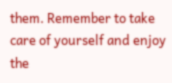them. Remember to take care of yourself and enjoy the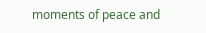moments of peace and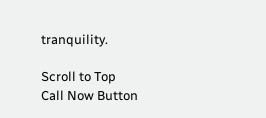tranquility.

Scroll to Top
Call Now Button